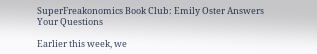SuperFreakonomics Book Club: Emily Oster Answers Your Questions

Earlier this week, we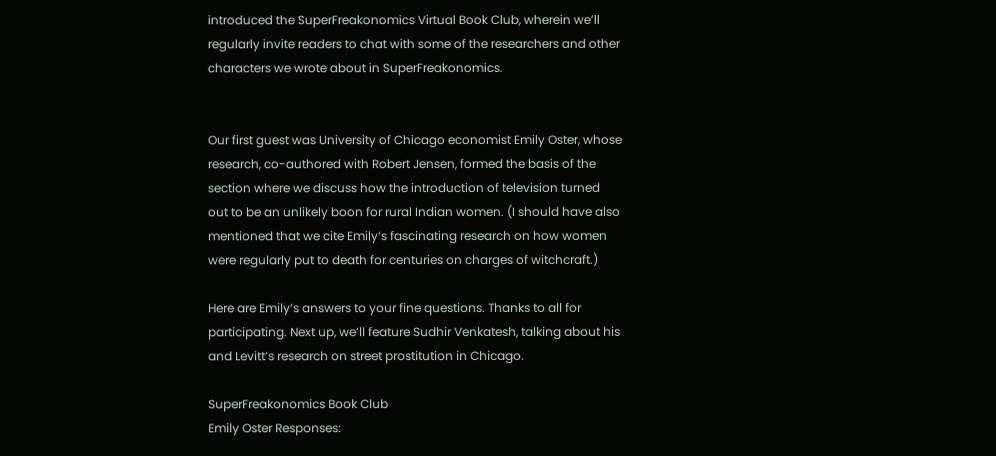introduced the SuperFreakonomics Virtual Book Club, wherein we’ll regularly invite readers to chat with some of the researchers and other characters we wrote about in SuperFreakonomics.


Our first guest was University of Chicago economist Emily Oster, whose research, co-authored with Robert Jensen, formed the basis of the section where we discuss how the introduction of television turned out to be an unlikely boon for rural Indian women. (I should have also mentioned that we cite Emily’s fascinating research on how women were regularly put to death for centuries on charges of witchcraft.)

Here are Emily’s answers to your fine questions. Thanks to all for participating. Next up, we’ll feature Sudhir Venkatesh, talking about his and Levitt’s research on street prostitution in Chicago.

SuperFreakonomics Book Club
Emily Oster Responses: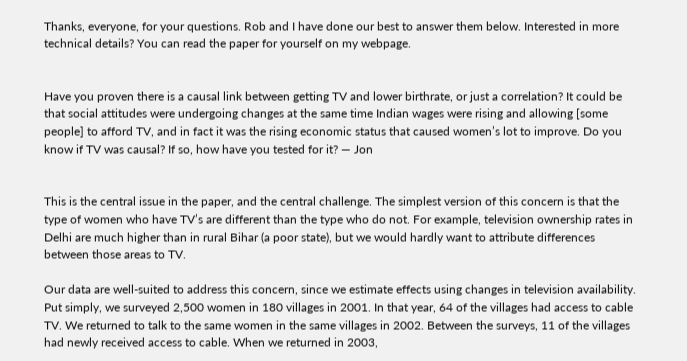Thanks, everyone, for your questions. Rob and I have done our best to answer them below. Interested in more technical details? You can read the paper for yourself on my webpage.


Have you proven there is a causal link between getting TV and lower birthrate, or just a correlation? It could be that social attitudes were undergoing changes at the same time Indian wages were rising and allowing [some people] to afford TV, and in fact it was the rising economic status that caused women’s lot to improve. Do you know if TV was causal? If so, how have you tested for it? — Jon


This is the central issue in the paper, and the central challenge. The simplest version of this concern is that the type of women who have TV’s are different than the type who do not. For example, television ownership rates in Delhi are much higher than in rural Bihar (a poor state), but we would hardly want to attribute differences between those areas to TV.

Our data are well-suited to address this concern, since we estimate effects using changes in television availability. Put simply, we surveyed 2,500 women in 180 villages in 2001. In that year, 64 of the villages had access to cable TV. We returned to talk to the same women in the same villages in 2002. Between the surveys, 11 of the villages had newly received access to cable. When we returned in 2003,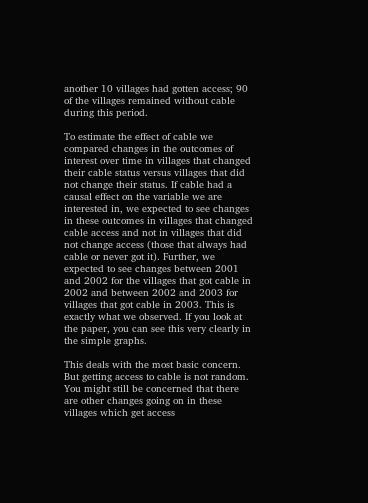another 10 villages had gotten access; 90 of the villages remained without cable during this period.

To estimate the effect of cable we compared changes in the outcomes of interest over time in villages that changed their cable status versus villages that did not change their status. If cable had a causal effect on the variable we are interested in, we expected to see changes in these outcomes in villages that changed cable access and not in villages that did not change access (those that always had cable or never got it). Further, we expected to see changes between 2001 and 2002 for the villages that got cable in 2002 and between 2002 and 2003 for villages that got cable in 2003. This is exactly what we observed. If you look at the paper, you can see this very clearly in the simple graphs.

This deals with the most basic concern. But getting access to cable is not random. You might still be concerned that there are other changes going on in these villages which get access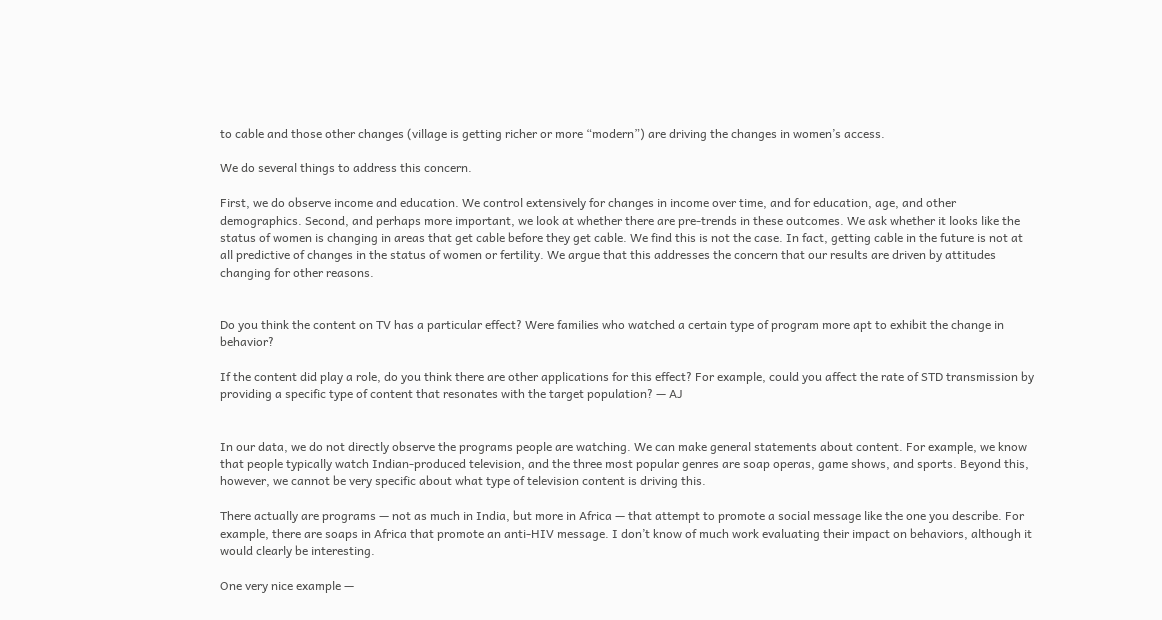to cable and those other changes (village is getting richer or more “modern”) are driving the changes in women’s access.

We do several things to address this concern.

First, we do observe income and education. We control extensively for changes in income over time, and for education, age, and other demographics. Second, and perhaps more important, we look at whether there are pre-trends in these outcomes. We ask whether it looks like the status of women is changing in areas that get cable before they get cable. We find this is not the case. In fact, getting cable in the future is not at all predictive of changes in the status of women or fertility. We argue that this addresses the concern that our results are driven by attitudes changing for other reasons.


Do you think the content on TV has a particular effect? Were families who watched a certain type of program more apt to exhibit the change in behavior?

If the content did play a role, do you think there are other applications for this effect? For example, could you affect the rate of STD transmission by providing a specific type of content that resonates with the target population? — AJ


In our data, we do not directly observe the programs people are watching. We can make general statements about content. For example, we know that people typically watch Indian-produced television, and the three most popular genres are soap operas, game shows, and sports. Beyond this, however, we cannot be very specific about what type of television content is driving this.

There actually are programs — not as much in India, but more in Africa — that attempt to promote a social message like the one you describe. For example, there are soaps in Africa that promote an anti-HIV message. I don’t know of much work evaluating their impact on behaviors, although it would clearly be interesting.

One very nice example —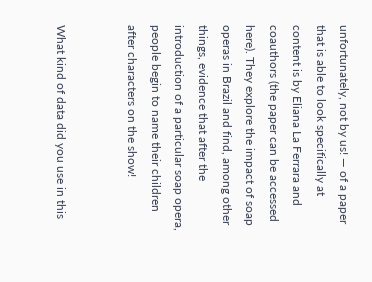unfortunately, not by us! — of a paper that is able to look specifically at content is by Eliana La Ferrara and coauthors (the paper can be accessed here). They explore the impact of soap operas in Brazil and find, among other things, evidence that after the introduction of a particular soap opera, people begin to name their children after characters on the show!


What kind of data did you use in this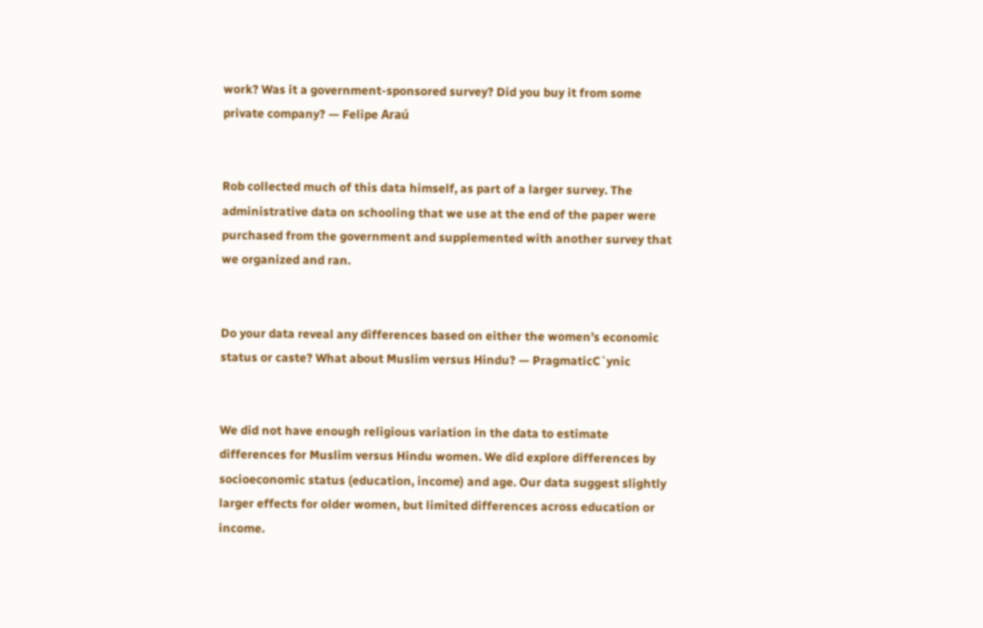work? Was it a government-sponsored survey? Did you buy it from some private company? — Felipe Araú


Rob collected much of this data himself, as part of a larger survey. The administrative data on schooling that we use at the end of the paper were purchased from the government and supplemented with another survey that we organized and ran.


Do your data reveal any differences based on either the women’s economic status or caste? What about Muslim versus Hindu? — PragmaticC`ynic


We did not have enough religious variation in the data to estimate differences for Muslim versus Hindu women. We did explore differences by socioeconomic status (education, income) and age. Our data suggest slightly larger effects for older women, but limited differences across education or income.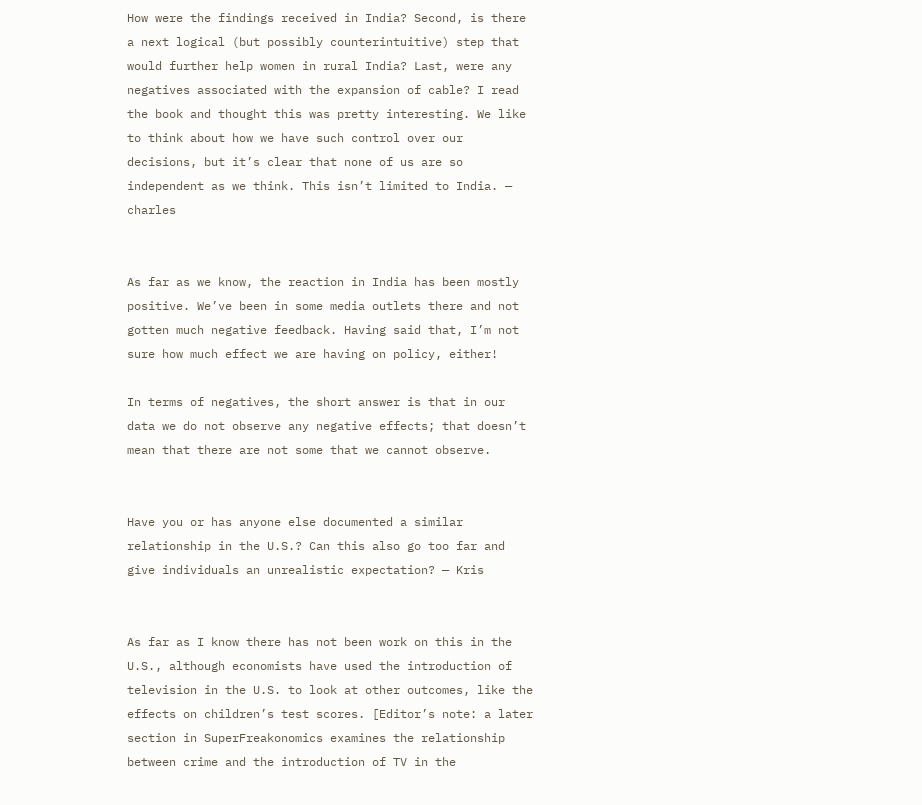How were the findings received in India? Second, is there a next logical (but possibly counterintuitive) step that would further help women in rural India? Last, were any negatives associated with the expansion of cable? I read the book and thought this was pretty interesting. We like to think about how we have such control over our decisions, but it’s clear that none of us are so independent as we think. This isn’t limited to India. — charles


As far as we know, the reaction in India has been mostly positive. We’ve been in some media outlets there and not gotten much negative feedback. Having said that, I’m not sure how much effect we are having on policy, either!

In terms of negatives, the short answer is that in our data we do not observe any negative effects; that doesn’t mean that there are not some that we cannot observe.


Have you or has anyone else documented a similar relationship in the U.S.? Can this also go too far and give individuals an unrealistic expectation? — Kris


As far as I know there has not been work on this in the U.S., although economists have used the introduction of television in the U.S. to look at other outcomes, like the effects on children’s test scores. [Editor’s note: a later section in SuperFreakonomics examines the relationship between crime and the introduction of TV in the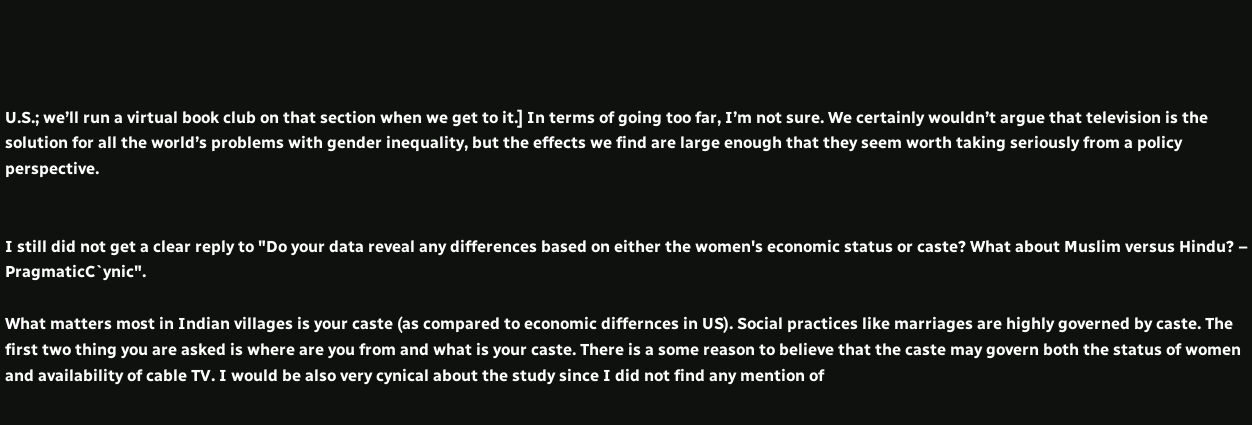U.S.; we’ll run a virtual book club on that section when we get to it.] In terms of going too far, I’m not sure. We certainly wouldn’t argue that television is the solution for all the world’s problems with gender inequality, but the effects we find are large enough that they seem worth taking seriously from a policy perspective.


I still did not get a clear reply to "Do your data reveal any differences based on either the women's economic status or caste? What about Muslim versus Hindu? – PragmaticC`ynic".

What matters most in Indian villages is your caste (as compared to economic differnces in US). Social practices like marriages are highly governed by caste. The first two thing you are asked is where are you from and what is your caste. There is a some reason to believe that the caste may govern both the status of women and availability of cable TV. I would be also very cynical about the study since I did not find any mention of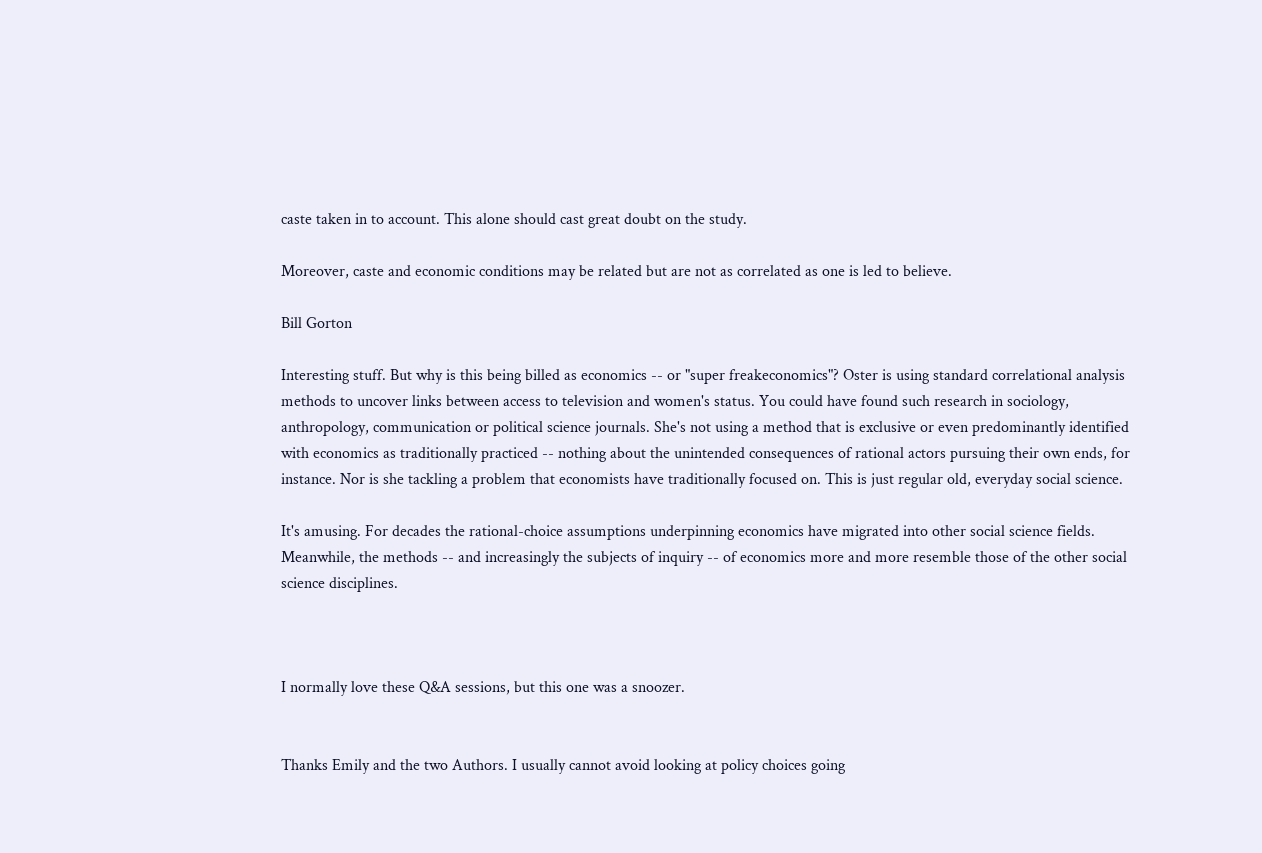caste taken in to account. This alone should cast great doubt on the study.

Moreover, caste and economic conditions may be related but are not as correlated as one is led to believe.

Bill Gorton

Interesting stuff. But why is this being billed as economics -- or "super freakeconomics"? Oster is using standard correlational analysis methods to uncover links between access to television and women's status. You could have found such research in sociology, anthropology, communication or political science journals. She's not using a method that is exclusive or even predominantly identified with economics as traditionally practiced -- nothing about the unintended consequences of rational actors pursuing their own ends, for instance. Nor is she tackling a problem that economists have traditionally focused on. This is just regular old, everyday social science.

It's amusing. For decades the rational-choice assumptions underpinning economics have migrated into other social science fields. Meanwhile, the methods -- and increasingly the subjects of inquiry -- of economics more and more resemble those of the other social science disciplines.



I normally love these Q&A sessions, but this one was a snoozer.


Thanks Emily and the two Authors. I usually cannot avoid looking at policy choices going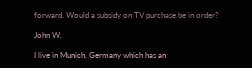forward. Would a subsidy on TV purchase be in order?

John W.

I live in Munich, Germany which has an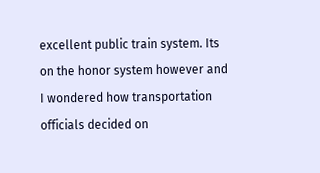excellent public train system. Its on the honor system however and I wondered how transportation officials decided on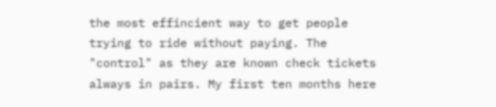the most effincient way to get people trying to ride without paying. The "control" as they are known check tickets always in pairs. My first ten months here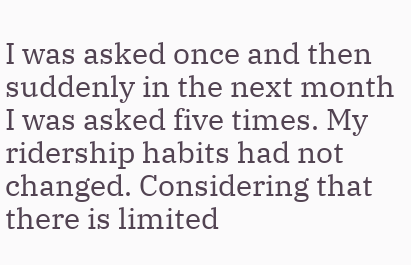I was asked once and then suddenly in the next month I was asked five times. My ridership habits had not changed. Considering that there is limited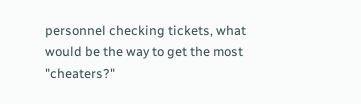personnel checking tickets, what would be the way to get the most "cheaters?"